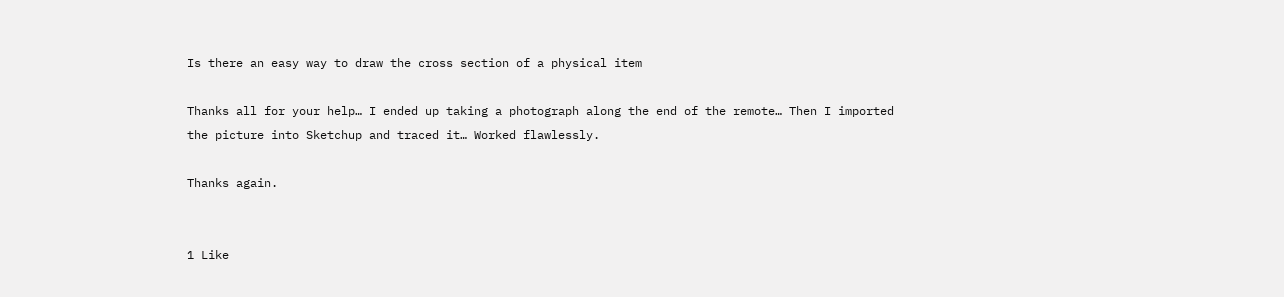Is there an easy way to draw the cross section of a physical item

Thanks all for your help… I ended up taking a photograph along the end of the remote… Then I imported the picture into Sketchup and traced it… Worked flawlessly.

Thanks again.


1 Like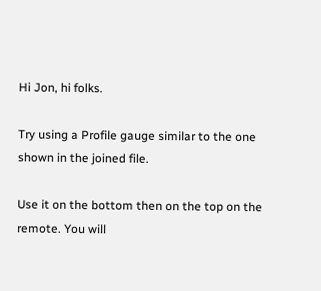Hi Jon, hi folks.

Try using a Profile gauge similar to the one shown in the joined file.

Use it on the bottom then on the top on the remote. You will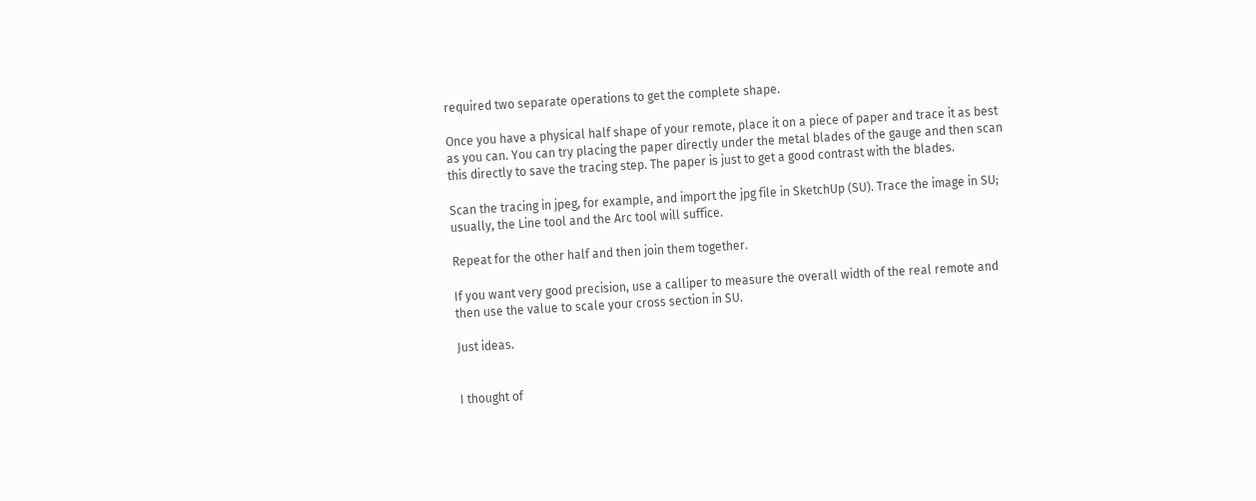required two separate operations to get the complete shape.

Once you have a physical half shape of your remote, place it on a piece of paper and trace it as best as you can. You can try placing the paper directly under the metal blades of the gauge and then scan this directly to save the tracing step. The paper is just to get a good contrast with the blades.

Scan the tracing in jpeg, for example, and import the jpg file in SketchUp (SU). Trace the image in SU; usually, the Line tool and the Arc tool will suffice.

Repeat for the other half and then join them together.

If you want very good precision, use a calliper to measure the overall width of the real remote and then use the value to scale your cross section in SU.

Just ideas.


I thought of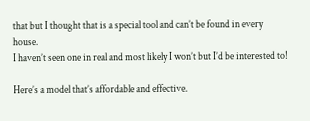that but I thought that is a special tool and can’t be found in every house.
I haven’t seen one in real and most likely I won’t but I’d be interested to!

Here’s a model that’s affordable and effective.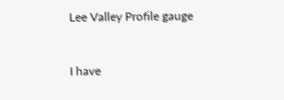Lee Valley Profile gauge


I have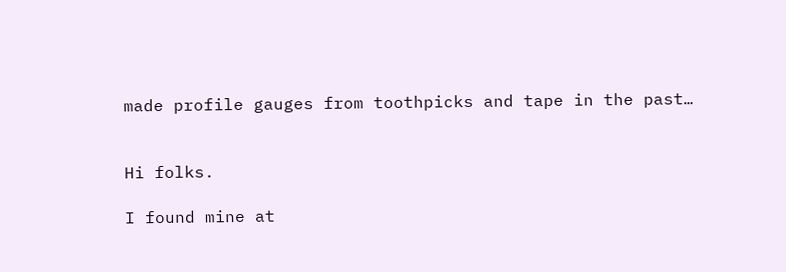made profile gauges from toothpicks and tape in the past…


Hi folks.

I found mine at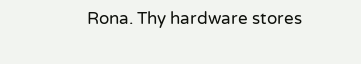Rona. Thy hardware stores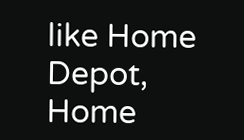like Home Depot, Home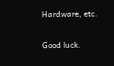Hardware, etc.

Good luck.